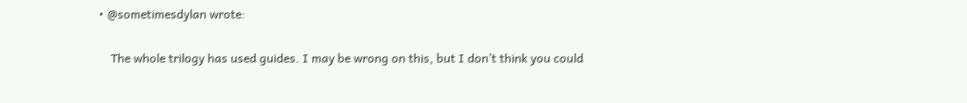• @sometimesdylan wrote:

    The whole trilogy has used guides. I may be wrong on this, but I don’t think you could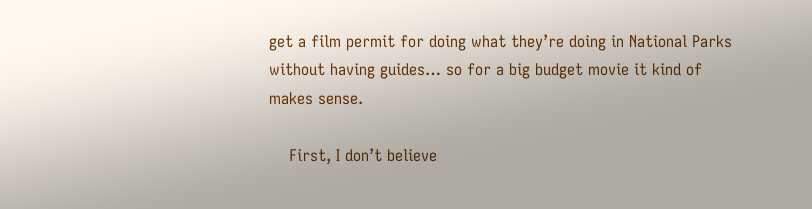get a film permit for doing what they’re doing in National Parks without having guides… so for a big budget movie it kind of makes sense.

    First, I don’t believe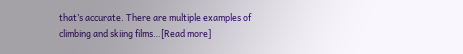that’s accurate. There are multiple examples of climbing and skiing films…[Read more]